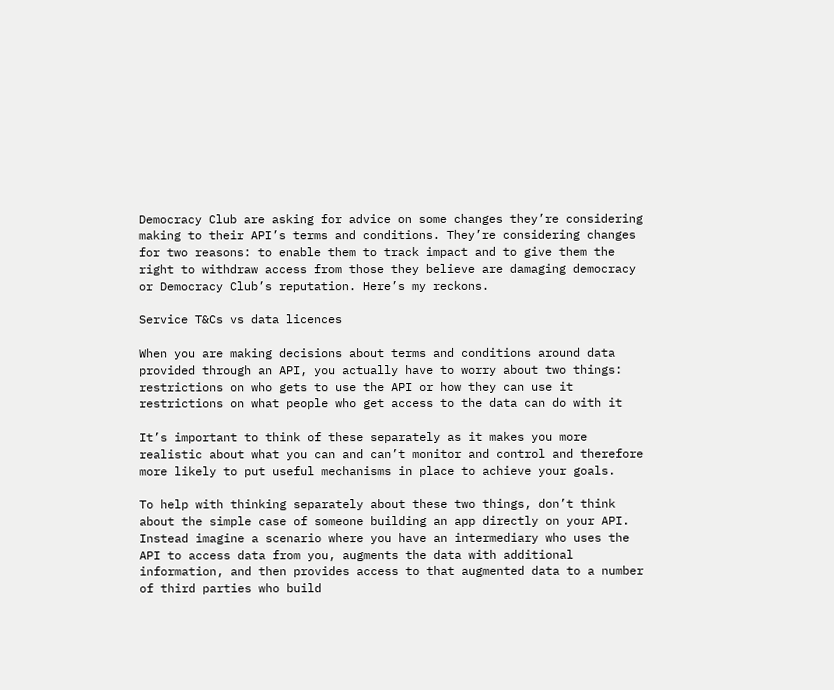Democracy Club are asking for advice on some changes they’re considering making to their API’s terms and conditions. They’re considering changes for two reasons: to enable them to track impact and to give them the right to withdraw access from those they believe are damaging democracy or Democracy Club’s reputation. Here’s my reckons.

Service T&Cs vs data licences

When you are making decisions about terms and conditions around data provided through an API, you actually have to worry about two things: restrictions on who gets to use the API or how they can use it restrictions on what people who get access to the data can do with it

It’s important to think of these separately as it makes you more realistic about what you can and can’t monitor and control and therefore more likely to put useful mechanisms in place to achieve your goals.

To help with thinking separately about these two things, don’t think about the simple case of someone building an app directly on your API. Instead imagine a scenario where you have an intermediary who uses the API to access data from you, augments the data with additional information, and then provides access to that augmented data to a number of third parties who build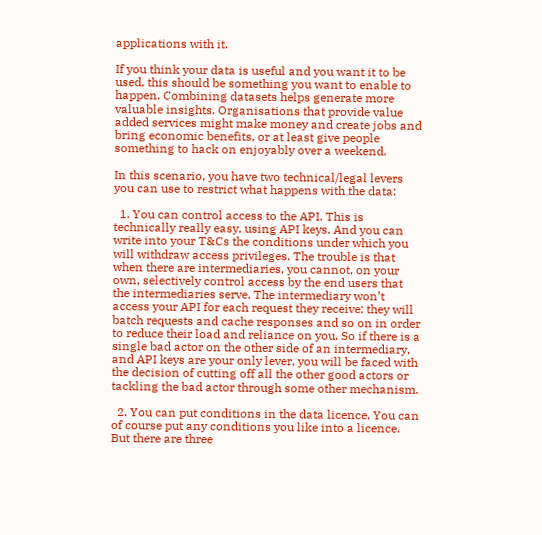applications with it.

If you think your data is useful and you want it to be used, this should be something you want to enable to happen. Combining datasets helps generate more valuable insights. Organisations that provide value added services might make money and create jobs and bring economic benefits, or at least give people something to hack on enjoyably over a weekend.

In this scenario, you have two technical/legal levers you can use to restrict what happens with the data:

  1. You can control access to the API. This is technically really easy, using API keys. And you can write into your T&Cs the conditions under which you will withdraw access privileges. The trouble is that when there are intermediaries, you cannot, on your own, selectively control access by the end users that the intermediaries serve. The intermediary won’t access your API for each request they receive: they will batch requests and cache responses and so on in order to reduce their load and reliance on you. So if there is a single bad actor on the other side of an intermediary, and API keys are your only lever, you will be faced with the decision of cutting off all the other good actors or tackling the bad actor through some other mechanism.

  2. You can put conditions in the data licence. You can of course put any conditions you like into a licence. But there are three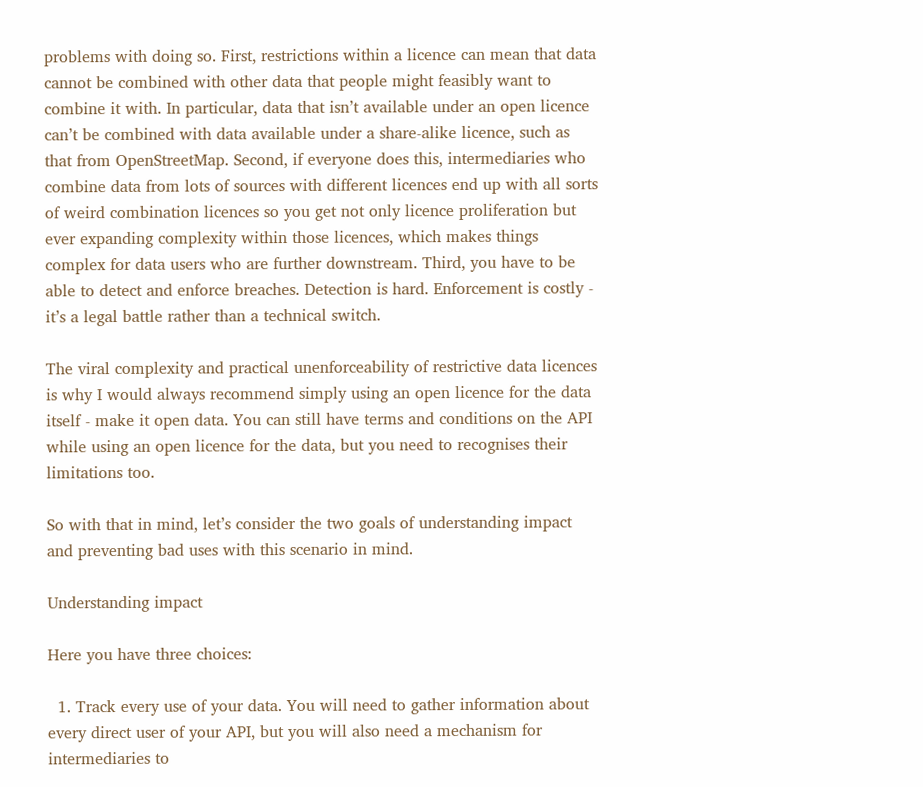problems with doing so. First, restrictions within a licence can mean that data cannot be combined with other data that people might feasibly want to combine it with. In particular, data that isn’t available under an open licence can’t be combined with data available under a share-alike licence, such as that from OpenStreetMap. Second, if everyone does this, intermediaries who combine data from lots of sources with different licences end up with all sorts of weird combination licences so you get not only licence proliferation but ever expanding complexity within those licences, which makes things complex for data users who are further downstream. Third, you have to be able to detect and enforce breaches. Detection is hard. Enforcement is costly - it’s a legal battle rather than a technical switch.

The viral complexity and practical unenforceability of restrictive data licences is why I would always recommend simply using an open licence for the data itself - make it open data. You can still have terms and conditions on the API while using an open licence for the data, but you need to recognises their limitations too.

So with that in mind, let’s consider the two goals of understanding impact and preventing bad uses with this scenario in mind.

Understanding impact

Here you have three choices:

  1. Track every use of your data. You will need to gather information about every direct user of your API, but you will also need a mechanism for intermediaries to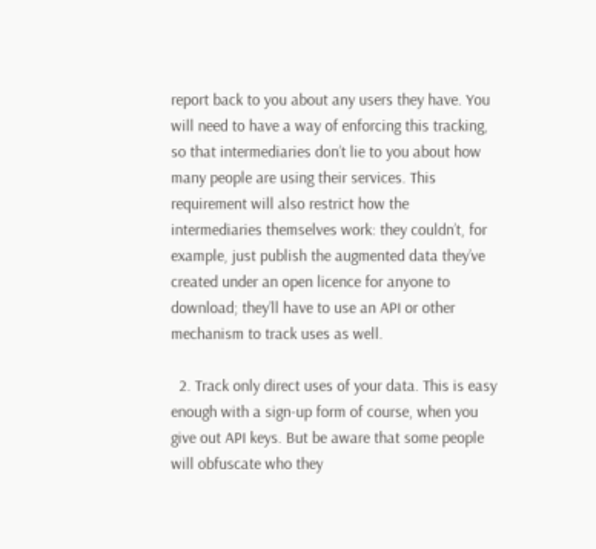report back to you about any users they have. You will need to have a way of enforcing this tracking, so that intermediaries don’t lie to you about how many people are using their services. This requirement will also restrict how the intermediaries themselves work: they couldn’t, for example, just publish the augmented data they’ve created under an open licence for anyone to download; they’ll have to use an API or other mechanism to track uses as well.

  2. Track only direct uses of your data. This is easy enough with a sign-up form of course, when you give out API keys. But be aware that some people will obfuscate who they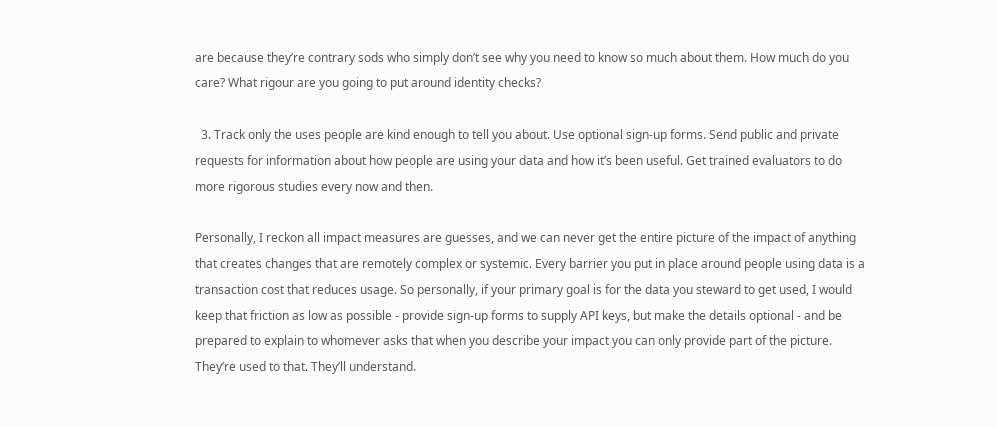are because they’re contrary sods who simply don’t see why you need to know so much about them. How much do you care? What rigour are you going to put around identity checks?

  3. Track only the uses people are kind enough to tell you about. Use optional sign-up forms. Send public and private requests for information about how people are using your data and how it’s been useful. Get trained evaluators to do more rigorous studies every now and then.

Personally, I reckon all impact measures are guesses, and we can never get the entire picture of the impact of anything that creates changes that are remotely complex or systemic. Every barrier you put in place around people using data is a transaction cost that reduces usage. So personally, if your primary goal is for the data you steward to get used, I would keep that friction as low as possible - provide sign-up forms to supply API keys, but make the details optional - and be prepared to explain to whomever asks that when you describe your impact you can only provide part of the picture. They’re used to that. They’ll understand.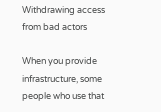Withdrawing access from bad actors

When you provide infrastructure, some people who use that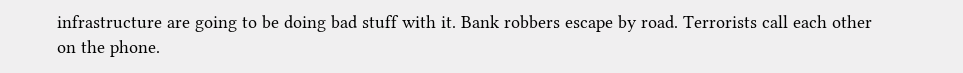infrastructure are going to be doing bad stuff with it. Bank robbers escape by road. Terrorists call each other on the phone.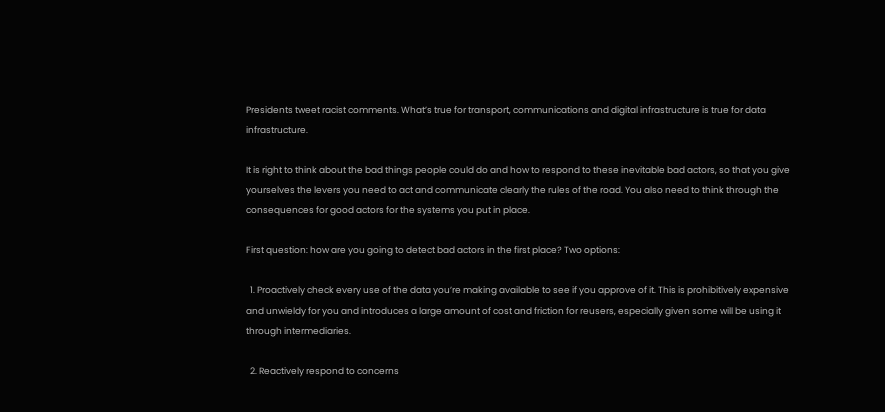Presidents tweet racist comments. What’s true for transport, communications and digital infrastructure is true for data infrastructure.

It is right to think about the bad things people could do and how to respond to these inevitable bad actors, so that you give yourselves the levers you need to act and communicate clearly the rules of the road. You also need to think through the consequences for good actors for the systems you put in place.

First question: how are you going to detect bad actors in the first place? Two options:

  1. Proactively check every use of the data you’re making available to see if you approve of it. This is prohibitively expensive and unwieldy for you and introduces a large amount of cost and friction for reusers, especially given some will be using it through intermediaries.

  2. Reactively respond to concerns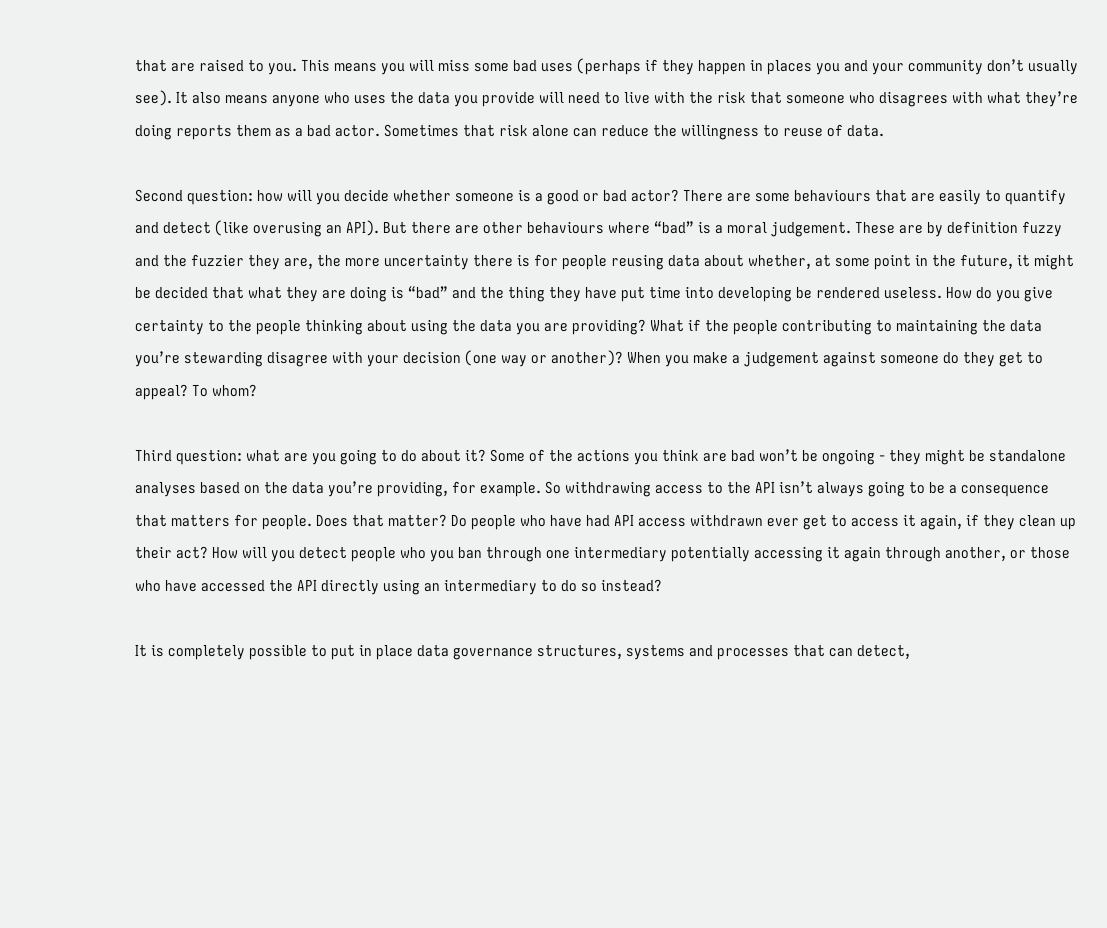that are raised to you. This means you will miss some bad uses (perhaps if they happen in places you and your community don’t usually see). It also means anyone who uses the data you provide will need to live with the risk that someone who disagrees with what they’re doing reports them as a bad actor. Sometimes that risk alone can reduce the willingness to reuse of data.

Second question: how will you decide whether someone is a good or bad actor? There are some behaviours that are easily to quantify and detect (like overusing an API). But there are other behaviours where “bad” is a moral judgement. These are by definition fuzzy and the fuzzier they are, the more uncertainty there is for people reusing data about whether, at some point in the future, it might be decided that what they are doing is “bad” and the thing they have put time into developing be rendered useless. How do you give certainty to the people thinking about using the data you are providing? What if the people contributing to maintaining the data you’re stewarding disagree with your decision (one way or another)? When you make a judgement against someone do they get to appeal? To whom?

Third question: what are you going to do about it? Some of the actions you think are bad won’t be ongoing - they might be standalone analyses based on the data you’re providing, for example. So withdrawing access to the API isn’t always going to be a consequence that matters for people. Does that matter? Do people who have had API access withdrawn ever get to access it again, if they clean up their act? How will you detect people who you ban through one intermediary potentially accessing it again through another, or those who have accessed the API directly using an intermediary to do so instead?

It is completely possible to put in place data governance structures, systems and processes that can detect,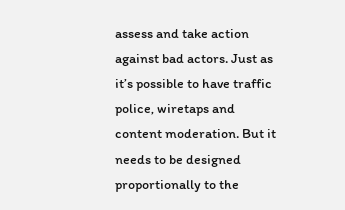assess and take action against bad actors. Just as it’s possible to have traffic police, wiretaps and content moderation. But it needs to be designed proportionally to the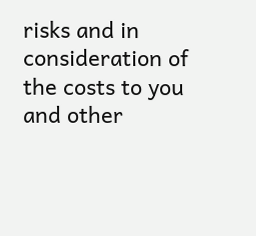risks and in consideration of the costs to you and other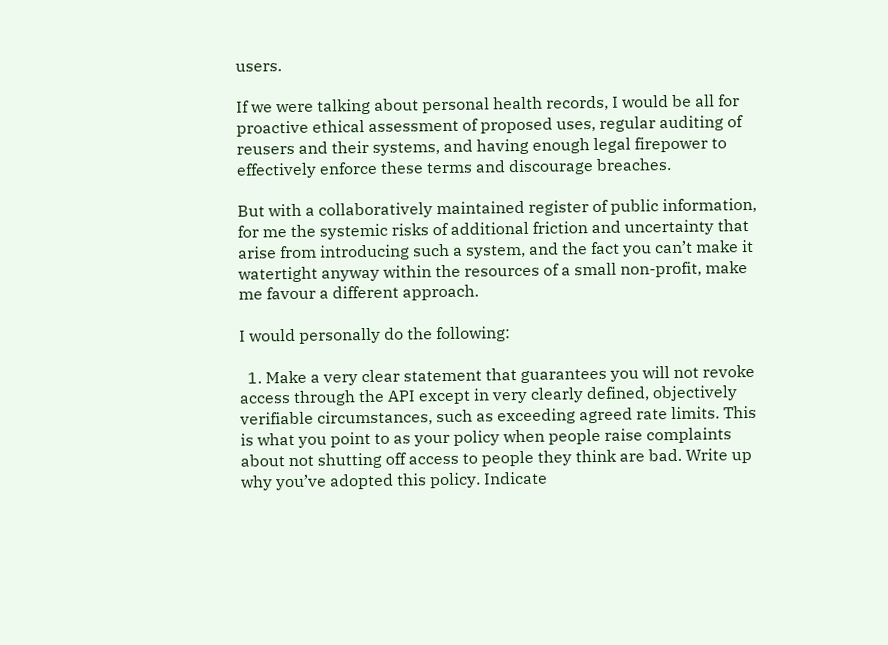users.

If we were talking about personal health records, I would be all for proactive ethical assessment of proposed uses, regular auditing of reusers and their systems, and having enough legal firepower to effectively enforce these terms and discourage breaches.

But with a collaboratively maintained register of public information, for me the systemic risks of additional friction and uncertainty that arise from introducing such a system, and the fact you can’t make it watertight anyway within the resources of a small non-profit, make me favour a different approach.

I would personally do the following:

  1. Make a very clear statement that guarantees you will not revoke access through the API except in very clearly defined, objectively verifiable circumstances, such as exceeding agreed rate limits. This is what you point to as your policy when people raise complaints about not shutting off access to people they think are bad. Write up why you’ve adopted this policy. Indicate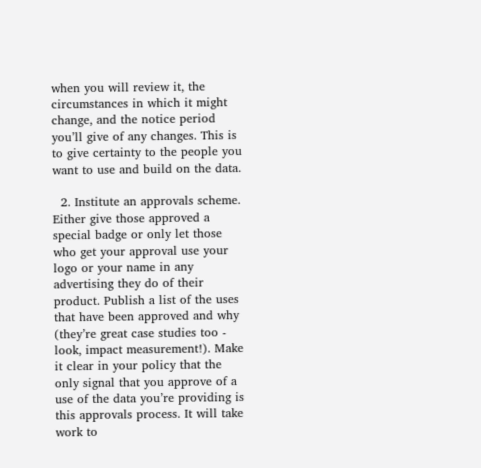when you will review it, the circumstances in which it might change, and the notice period you’ll give of any changes. This is to give certainty to the people you want to use and build on the data.

  2. Institute an approvals scheme. Either give those approved a special badge or only let those who get your approval use your logo or your name in any advertising they do of their product. Publish a list of the uses that have been approved and why (they’re great case studies too - look, impact measurement!). Make it clear in your policy that the only signal that you approve of a use of the data you’re providing is this approvals process. It will take work to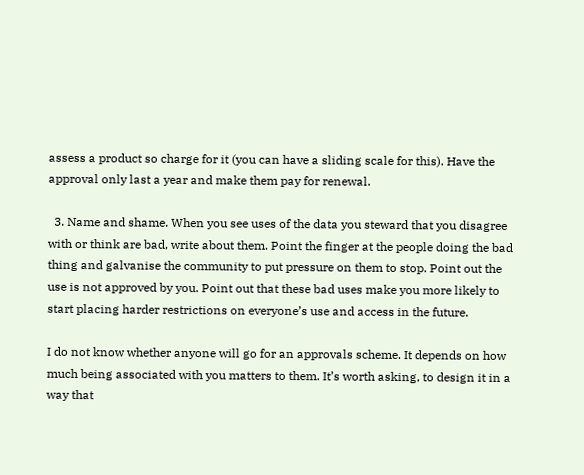assess a product so charge for it (you can have a sliding scale for this). Have the approval only last a year and make them pay for renewal.

  3. Name and shame. When you see uses of the data you steward that you disagree with or think are bad, write about them. Point the finger at the people doing the bad thing and galvanise the community to put pressure on them to stop. Point out the use is not approved by you. Point out that these bad uses make you more likely to start placing harder restrictions on everyone’s use and access in the future.

I do not know whether anyone will go for an approvals scheme. It depends on how much being associated with you matters to them. It’s worth asking, to design it in a way that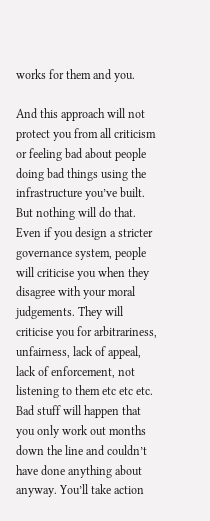works for them and you.

And this approach will not protect you from all criticism or feeling bad about people doing bad things using the infrastructure you’ve built. But nothing will do that. Even if you design a stricter governance system, people will criticise you when they disagree with your moral judgements. They will criticise you for arbitrariness, unfairness, lack of appeal, lack of enforcement, not listening to them etc etc etc. Bad stuff will happen that you only work out months down the line and couldn’t have done anything about anyway. You’ll take action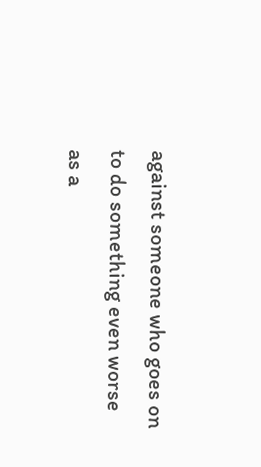against someone who goes on to do something even worse as a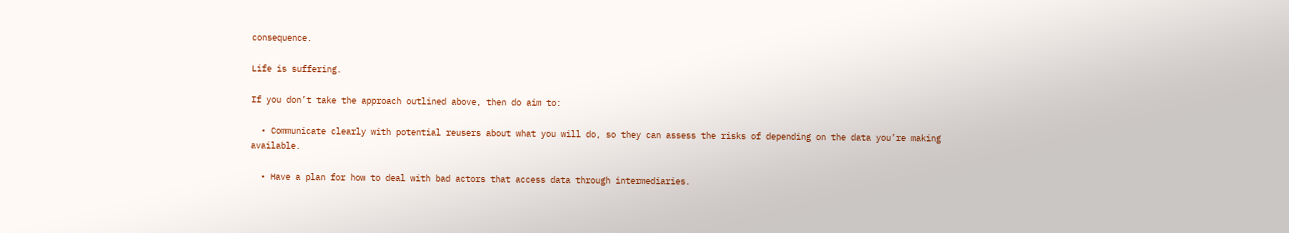consequence.

Life is suffering.

If you don’t take the approach outlined above, then do aim to:

  • Communicate clearly with potential reusers about what you will do, so they can assess the risks of depending on the data you’re making available.

  • Have a plan for how to deal with bad actors that access data through intermediaries.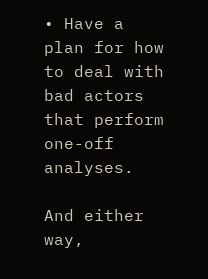• Have a plan for how to deal with bad actors that perform one-off analyses.

And either way,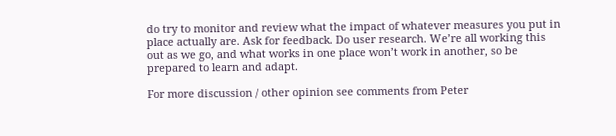do try to monitor and review what the impact of whatever measures you put in place actually are. Ask for feedback. Do user research. We’re all working this out as we go, and what works in one place won’t work in another, so be prepared to learn and adapt.

For more discussion / other opinion see comments from Peter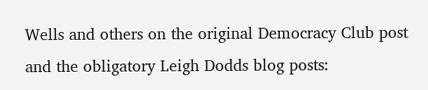Wells and others on the original Democracy Club post and the obligatory Leigh Dodds blog posts: